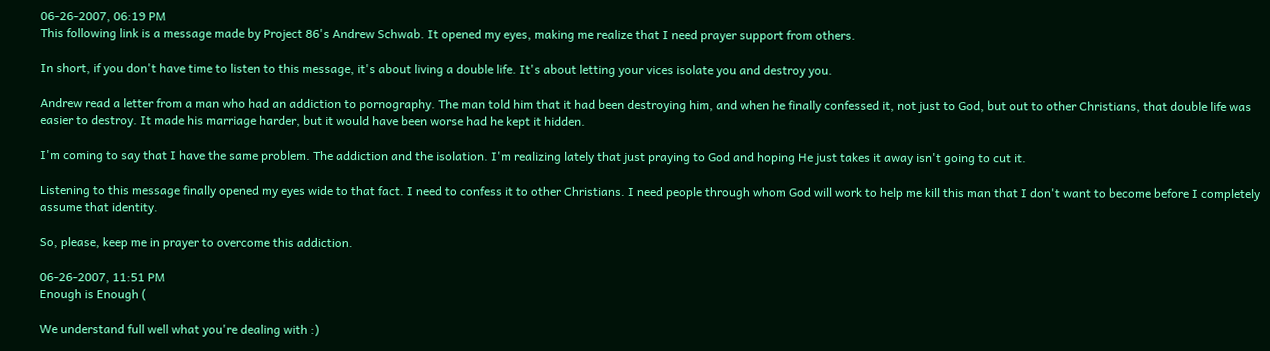06-26-2007, 06:19 PM
This following link is a message made by Project 86's Andrew Schwab. It opened my eyes, making me realize that I need prayer support from others.

In short, if you don't have time to listen to this message, it's about living a double life. It's about letting your vices isolate you and destroy you.

Andrew read a letter from a man who had an addiction to pornography. The man told him that it had been destroying him, and when he finally confessed it, not just to God, but out to other Christians, that double life was easier to destroy. It made his marriage harder, but it would have been worse had he kept it hidden.

I'm coming to say that I have the same problem. The addiction and the isolation. I'm realizing lately that just praying to God and hoping He just takes it away isn't going to cut it.

Listening to this message finally opened my eyes wide to that fact. I need to confess it to other Christians. I need people through whom God will work to help me kill this man that I don't want to become before I completely assume that identity.

So, please, keep me in prayer to overcome this addiction.

06-26-2007, 11:51 PM
Enough is Enough (

We understand full well what you're dealing with :)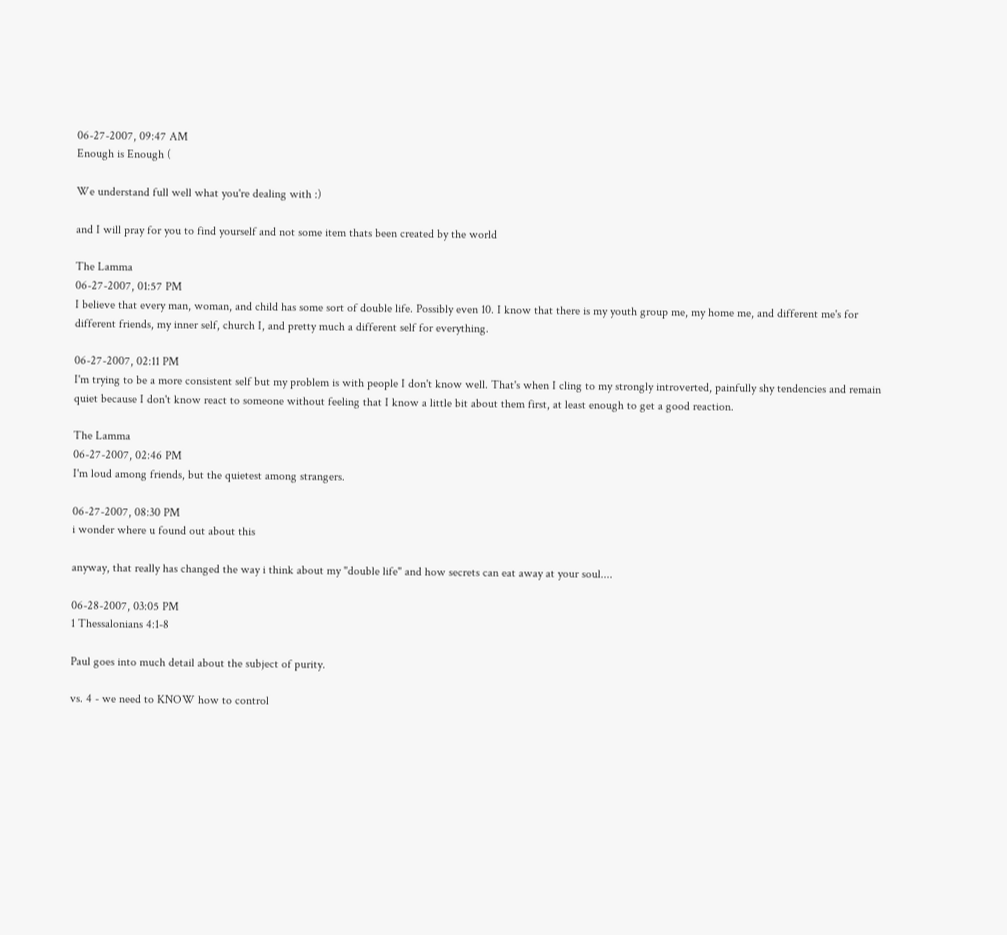06-27-2007, 09:47 AM
Enough is Enough (

We understand full well what you're dealing with :)

and I will pray for you to find yourself and not some item thats been created by the world

The Lamma
06-27-2007, 01:57 PM
I believe that every man, woman, and child has some sort of double life. Possibly even 10. I know that there is my youth group me, my home me, and different me's for different friends, my inner self, church I, and pretty much a different self for everything.

06-27-2007, 02:11 PM
I'm trying to be a more consistent self but my problem is with people I don't know well. That's when I cling to my strongly introverted, painfully shy tendencies and remain quiet because I don't know react to someone without feeling that I know a little bit about them first, at least enough to get a good reaction.

The Lamma
06-27-2007, 02:46 PM
I'm loud among friends, but the quietest among strangers.

06-27-2007, 08:30 PM
i wonder where u found out about this

anyway, that really has changed the way i think about my "double life" and how secrets can eat away at your soul....

06-28-2007, 03:05 PM
1 Thessalonians 4:1-8

Paul goes into much detail about the subject of purity.

vs. 4 - we need to KNOW how to control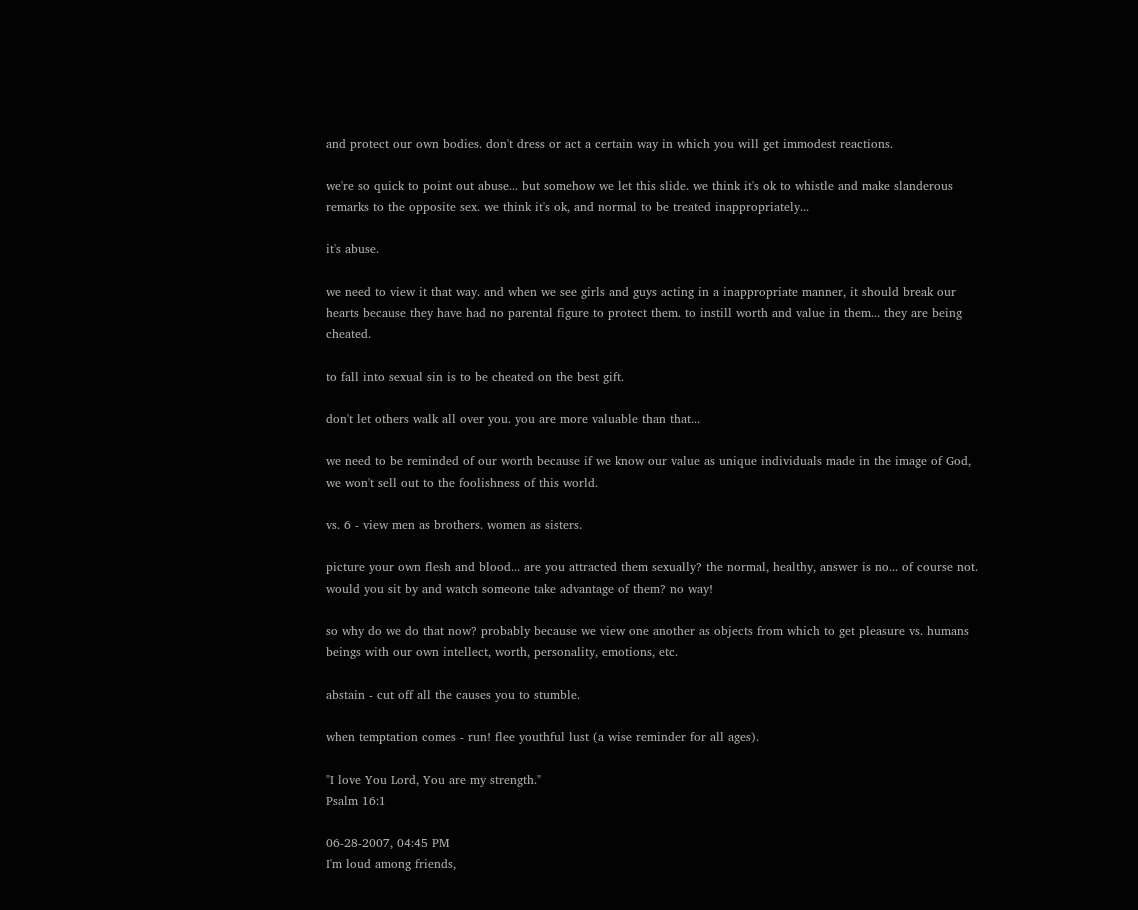and protect our own bodies. don't dress or act a certain way in which you will get immodest reactions.

we're so quick to point out abuse... but somehow we let this slide. we think it's ok to whistle and make slanderous remarks to the opposite sex. we think it's ok, and normal to be treated inappropriately...

it's abuse.

we need to view it that way. and when we see girls and guys acting in a inappropriate manner, it should break our hearts because they have had no parental figure to protect them. to instill worth and value in them... they are being cheated.

to fall into sexual sin is to be cheated on the best gift.

don't let others walk all over you. you are more valuable than that...

we need to be reminded of our worth because if we know our value as unique individuals made in the image of God, we won't sell out to the foolishness of this world.

vs. 6 - view men as brothers. women as sisters.

picture your own flesh and blood... are you attracted them sexually? the normal, healthy, answer is no... of course not.
would you sit by and watch someone take advantage of them? no way!

so why do we do that now? probably because we view one another as objects from which to get pleasure vs. humans beings with our own intellect, worth, personality, emotions, etc.

abstain - cut off all the causes you to stumble.

when temptation comes - run! flee youthful lust (a wise reminder for all ages).

"I love You Lord, You are my strength."
Psalm 16:1

06-28-2007, 04:45 PM
I'm loud among friends,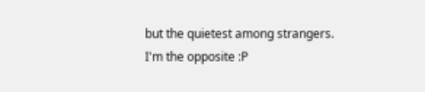but the quietest among strangers.
I'm the opposite :P